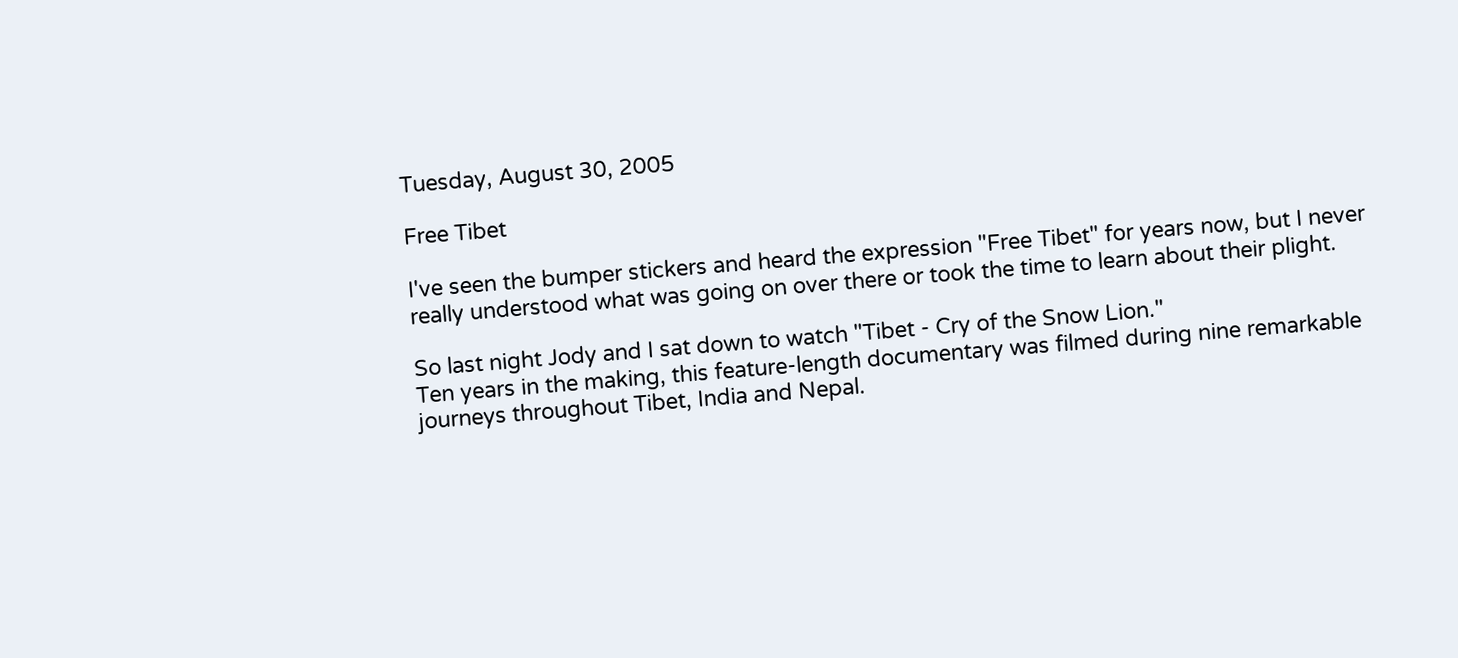Tuesday, August 30, 2005

Free Tibet

I've seen the bumper stickers and heard the expression "Free Tibet" for years now, but I never really understood what was going on over there or took the time to learn about their plight.

So last night Jody and I sat down to watch "Tibet - Cry of the Snow Lion."
Ten years in the making, this feature-length documentary was filmed during nine remarkable journeys throughout Tibet, India and Nepal.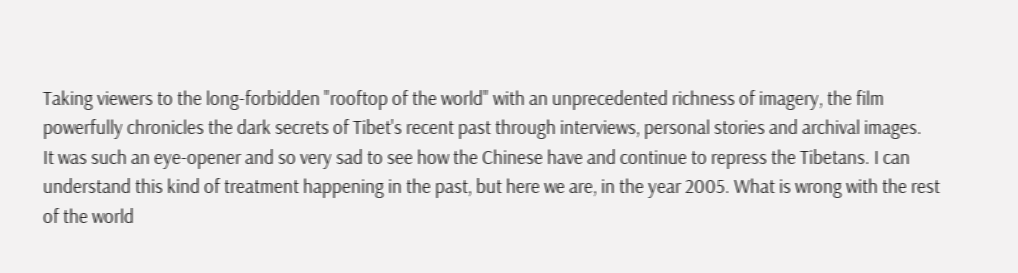Taking viewers to the long-forbidden "rooftop of the world" with an unprecedented richness of imagery, the film powerfully chronicles the dark secrets of Tibet's recent past through interviews, personal stories and archival images.
It was such an eye-opener and so very sad to see how the Chinese have and continue to repress the Tibetans. I can understand this kind of treatment happening in the past, but here we are, in the year 2005. What is wrong with the rest of the world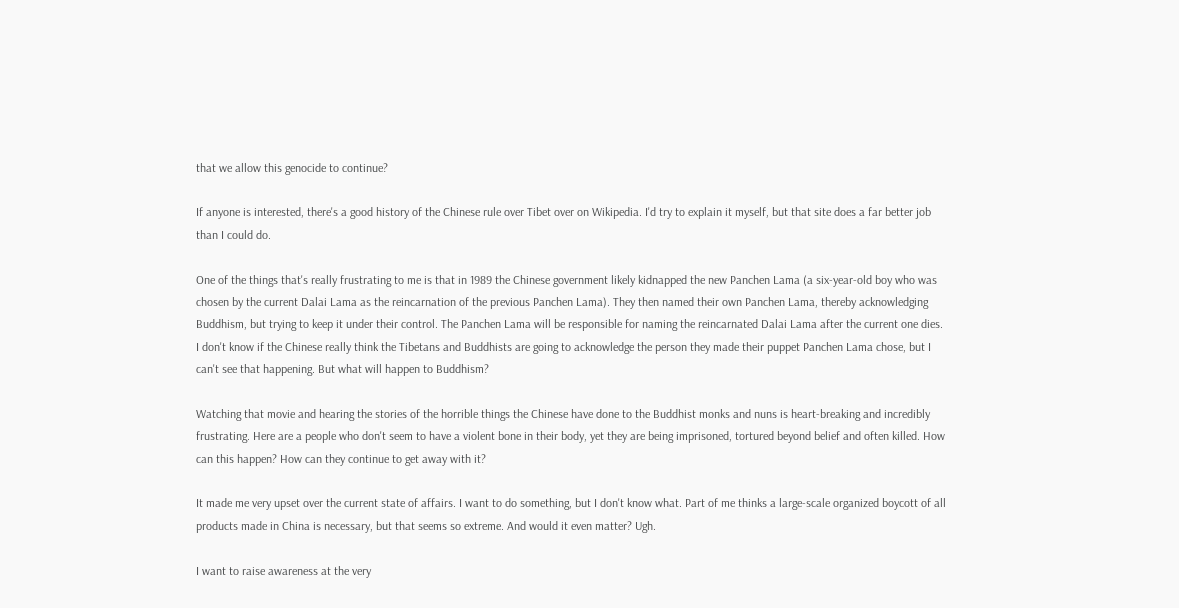that we allow this genocide to continue?

If anyone is interested, there's a good history of the Chinese rule over Tibet over on Wikipedia. I'd try to explain it myself, but that site does a far better job than I could do.

One of the things that's really frustrating to me is that in 1989 the Chinese government likely kidnapped the new Panchen Lama (a six-year-old boy who was chosen by the current Dalai Lama as the reincarnation of the previous Panchen Lama). They then named their own Panchen Lama, thereby acknowledging Buddhism, but trying to keep it under their control. The Panchen Lama will be responsible for naming the reincarnated Dalai Lama after the current one dies. I don't know if the Chinese really think the Tibetans and Buddhists are going to acknowledge the person they made their puppet Panchen Lama chose, but I can't see that happening. But what will happen to Buddhism?

Watching that movie and hearing the stories of the horrible things the Chinese have done to the Buddhist monks and nuns is heart-breaking and incredibly frustrating. Here are a people who don't seem to have a violent bone in their body, yet they are being imprisoned, tortured beyond belief and often killed. How can this happen? How can they continue to get away with it?

It made me very upset over the current state of affairs. I want to do something, but I don't know what. Part of me thinks a large-scale organized boycott of all products made in China is necessary, but that seems so extreme. And would it even matter? Ugh.

I want to raise awareness at the very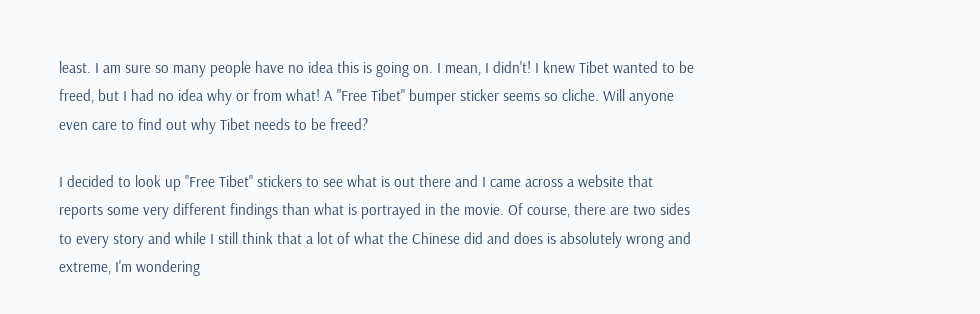least. I am sure so many people have no idea this is going on. I mean, I didn't! I knew Tibet wanted to be freed, but I had no idea why or from what! A "Free Tibet" bumper sticker seems so cliche. Will anyone even care to find out why Tibet needs to be freed?

I decided to look up "Free Tibet" stickers to see what is out there and I came across a website that reports some very different findings than what is portrayed in the movie. Of course, there are two sides to every story and while I still think that a lot of what the Chinese did and does is absolutely wrong and extreme, I'm wondering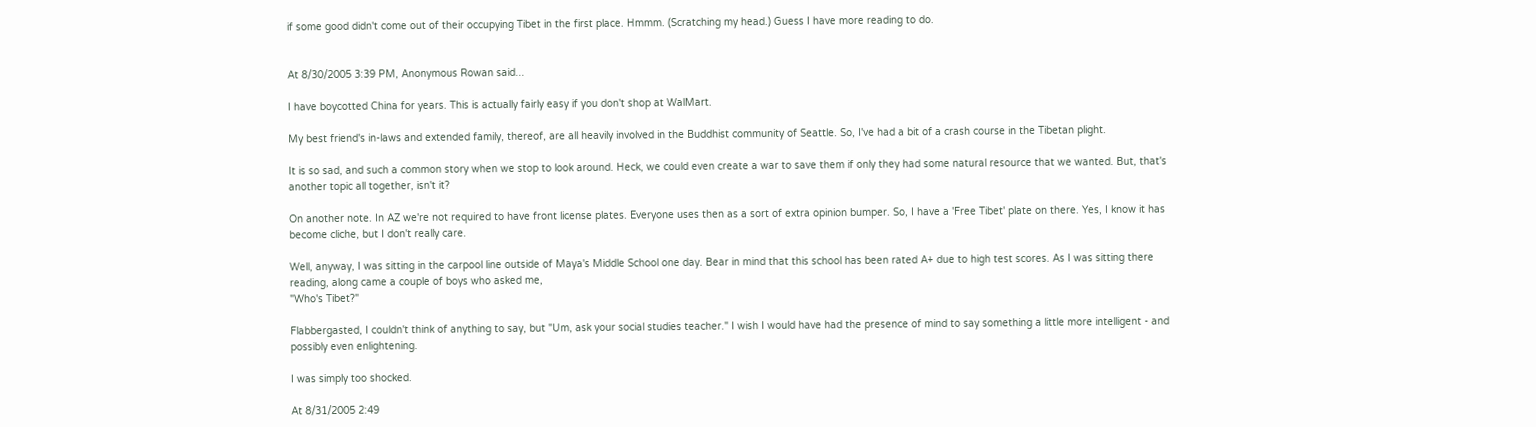if some good didn't come out of their occupying Tibet in the first place. Hmmm. (Scratching my head.) Guess I have more reading to do.


At 8/30/2005 3:39 PM, Anonymous Rowan said...

I have boycotted China for years. This is actually fairly easy if you don't shop at WalMart.

My best friend's in-laws and extended family, thereof, are all heavily involved in the Buddhist community of Seattle. So, I've had a bit of a crash course in the Tibetan plight.

It is so sad, and such a common story when we stop to look around. Heck, we could even create a war to save them if only they had some natural resource that we wanted. But, that's another topic all together, isn't it?

On another note. In AZ we're not required to have front license plates. Everyone uses then as a sort of extra opinion bumper. So, I have a 'Free Tibet' plate on there. Yes, I know it has become cliche, but I don't really care.

Well, anyway, I was sitting in the carpool line outside of Maya's Middle School one day. Bear in mind that this school has been rated A+ due to high test scores. As I was sitting there reading, along came a couple of boys who asked me,
"Who's Tibet?"

Flabbergasted, I couldn't think of anything to say, but "Um, ask your social studies teacher." I wish I would have had the presence of mind to say something a little more intelligent - and possibly even enlightening.

I was simply too shocked.

At 8/31/2005 2:49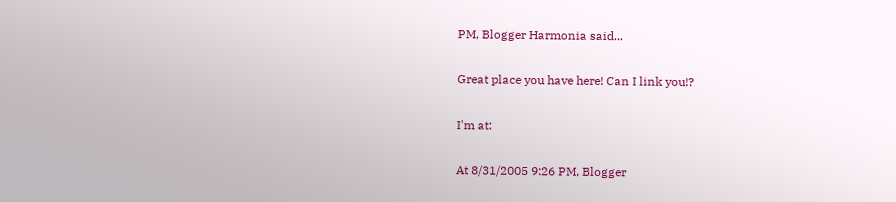PM, Blogger Harmonia said...

Great place you have here! Can I link you!?

I'm at:

At 8/31/2005 9:26 PM, Blogger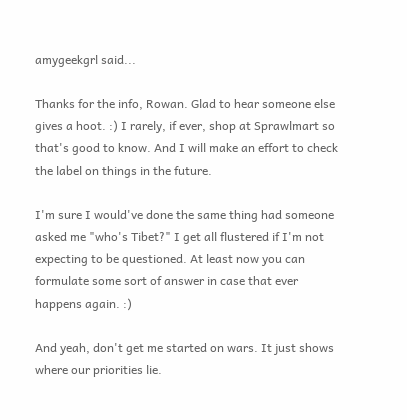amygeekgrl said...

Thanks for the info, Rowan. Glad to hear someone else gives a hoot. :) I rarely, if ever, shop at Sprawlmart so that's good to know. And I will make an effort to check the label on things in the future.

I'm sure I would've done the same thing had someone asked me "who's Tibet?" I get all flustered if I'm not expecting to be questioned. At least now you can formulate some sort of answer in case that ever happens again. :)

And yeah, don't get me started on wars. It just shows where our priorities lie.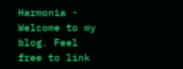Harmonia - Welcome to my blog. Feel free to link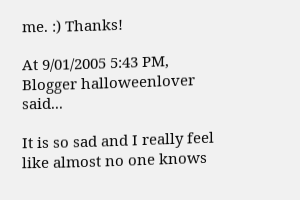me. :) Thanks!

At 9/01/2005 5:43 PM, Blogger halloweenlover said...

It is so sad and I really feel like almost no one knows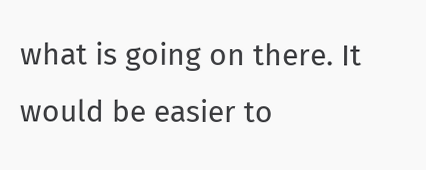what is going on there. It would be easier to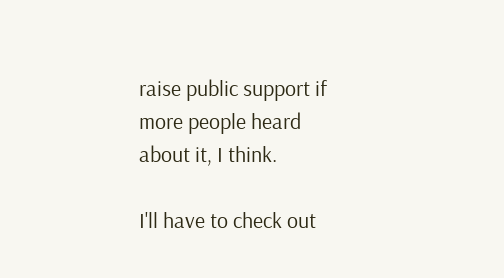raise public support if more people heard about it, I think.

I'll have to check out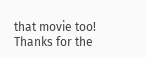that movie too! Thanks for the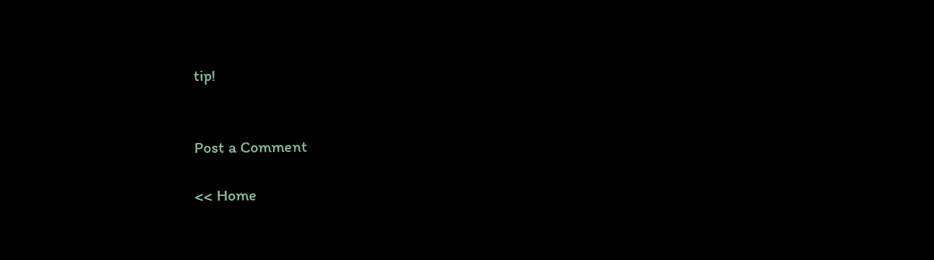tip!


Post a Comment

<< Home